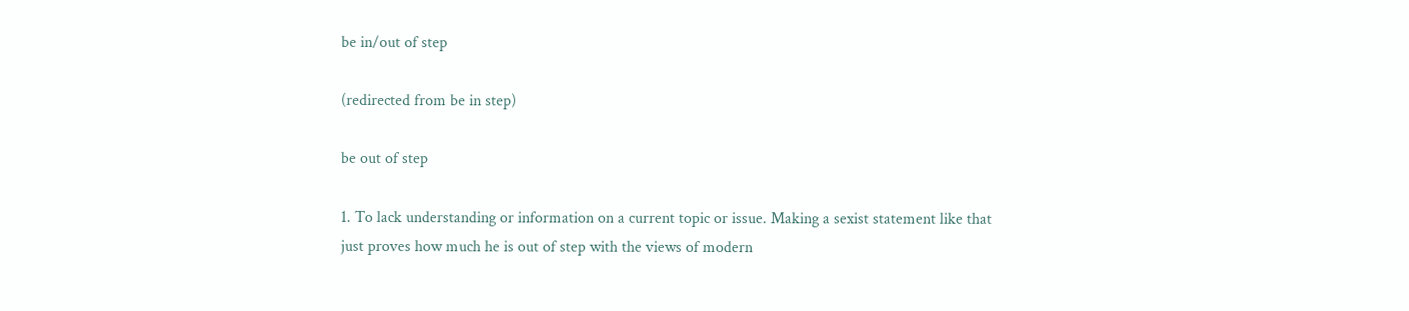be in/out of step

(redirected from be in step)

be out of step

1. To lack understanding or information on a current topic or issue. Making a sexist statement like that just proves how much he is out of step with the views of modern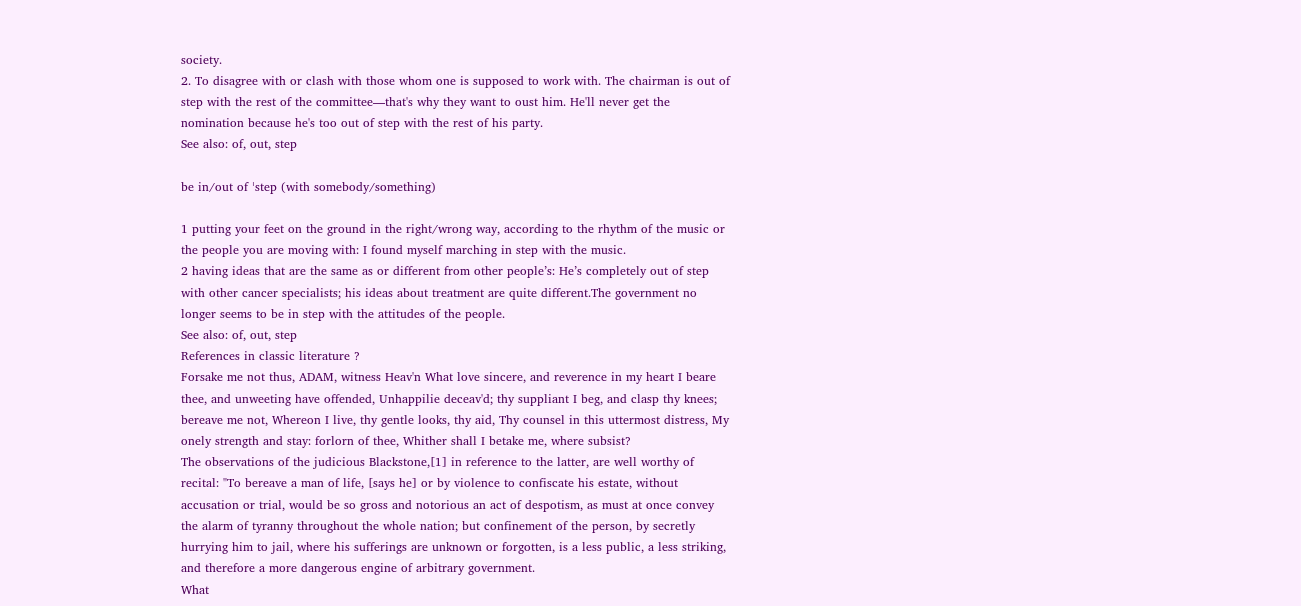society.
2. To disagree with or clash with those whom one is supposed to work with. The chairman is out of step with the rest of the committee—that's why they want to oust him. He'll never get the nomination because he's too out of step with the rest of his party.
See also: of, out, step

be in/out of ˈstep (with somebody/something)

1 putting your feet on the ground in the right/wrong way, according to the rhythm of the music or the people you are moving with: I found myself marching in step with the music.
2 having ideas that are the same as or different from other people’s: He’s completely out of step with other cancer specialists; his ideas about treatment are quite different.The government no longer seems to be in step with the attitudes of the people.
See also: of, out, step
References in classic literature ?
Forsake me not thus, ADAM, witness Heav'n What love sincere, and reverence in my heart I beare thee, and unweeting have offended, Unhappilie deceav'd; thy suppliant I beg, and clasp thy knees; bereave me not, Whereon I live, thy gentle looks, thy aid, Thy counsel in this uttermost distress, My onely strength and stay: forlorn of thee, Whither shall I betake me, where subsist?
The observations of the judicious Blackstone,[1] in reference to the latter, are well worthy of recital: "To bereave a man of life, [says he] or by violence to confiscate his estate, without accusation or trial, would be so gross and notorious an act of despotism, as must at once convey the alarm of tyranny throughout the whole nation; but confinement of the person, by secretly hurrying him to jail, where his sufferings are unknown or forgotten, is a less public, a less striking, and therefore a more dangerous engine of arbitrary government.
What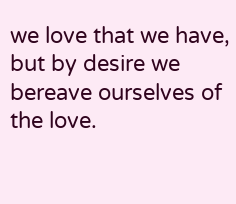we love that we have, but by desire we bereave ourselves of the love.